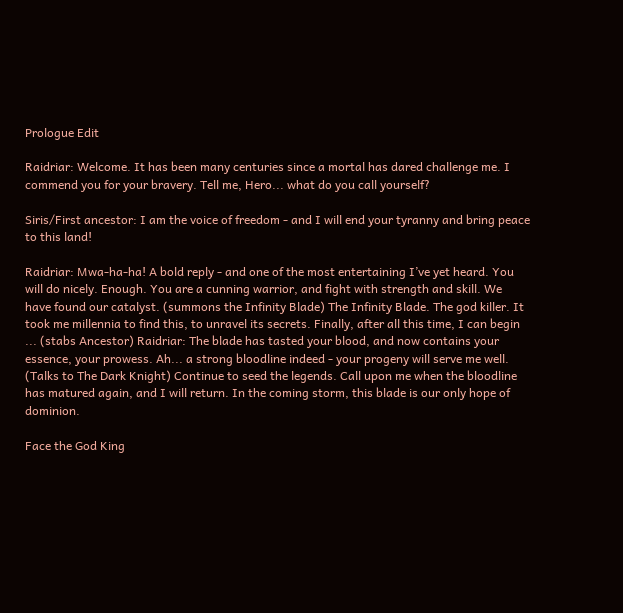Prologue Edit

Raidriar: Welcome. It has been many centuries since a mortal has dared challenge me. I commend you for your bravery. Tell me, Hero... what do you call yourself?

Siris/First ancestor: I am the voice of freedom - and I will end your tyranny and bring peace to this land!

Raidriar: Mwa-ha-ha! A bold reply - and one of the most entertaining I’ve yet heard. You will do nicely. Enough. You are a cunning warrior, and fight with strength and skill. We have found our catalyst. (summons the Infinity Blade) The Infinity Blade. The god killer. It took me millennia to find this, to unravel its secrets. Finally, after all this time, I can begin ... (stabs Ancestor) Raidriar: The blade has tasted your blood, and now contains your essence, your prowess. Ah... a strong bloodline indeed - your progeny will serve me well. (Talks to The Dark Knight) Continue to seed the legends. Call upon me when the bloodline has matured again, and I will return. In the coming storm, this blade is our only hope of dominion.

Face the God King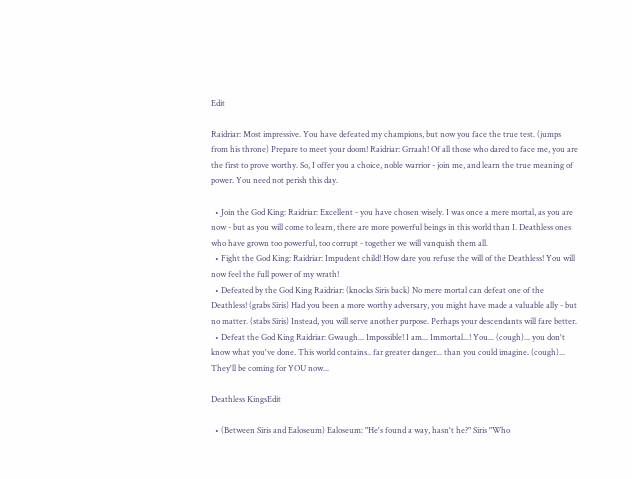Edit

Raidriar: Most impressive. You have defeated my champions, but now you face the true test. (jumps from his throne) Prepare to meet your doom! Raidriar: Grraah! Of all those who dared to face me, you are the first to prove worthy. So, I offer you a choice, noble warrior - join me, and learn the true meaning of power. You need not perish this day.

  • Join the God King: Raidriar: Excellent - you have chosen wisely. I was once a mere mortal, as you are now - but as you will come to learn, there are more powerful beings in this world than I. Deathless ones who have grown too powerful, too corrupt - together we will vanquish them all.
  • Fight the God King: Raidriar: Impudent child! How dare you refuse the will of the Deathless! You will now feel the full power of my wrath!
  • Defeated by the God King Raidriar: (knocks Siris back) No mere mortal can defeat one of the Deathless! (grabs Siris) Had you been a more worthy adversary, you might have made a valuable ally - but no matter. (stabs Siris) Instead, you will serve another purpose. Perhaps your descendants will fare better.
  • Defeat the God King Raidriar: Gwaugh... Impossible! I am... Immortal...! You... (cough)... you don't know what you've done. This world contains.. far greater danger... than you could imagine. (cough)... They'll be coming for YOU now...

Deathless KingsEdit

  • (Between Siris and Ealoseum) Ealoseum: "He's found a way, hasn't he?" Siris "Who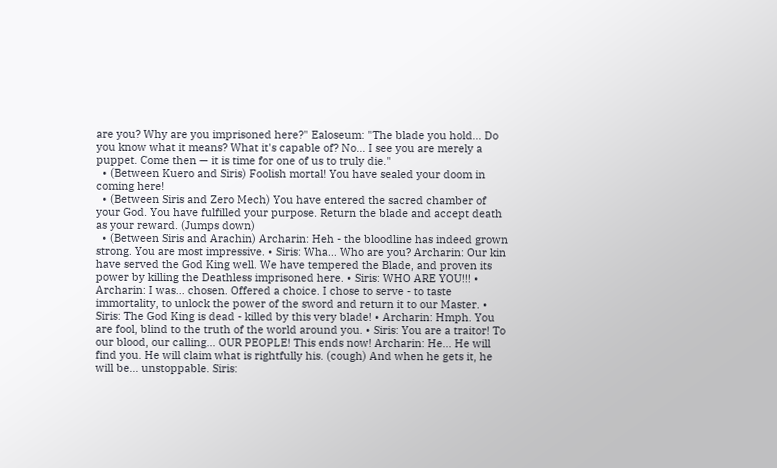are you? Why are you imprisoned here?" Ealoseum: "The blade you hold... Do you know what it means? What it's capable of? No... I see you are merely a puppet. Come then — it is time for one of us to truly die."
  • (Between Kuero and Siris) Foolish mortal! You have sealed your doom in coming here!
  • (Between Siris and Zero Mech) You have entered the sacred chamber of your God. You have fulfilled your purpose. Return the blade and accept death as your reward. (Jumps down)
  • (Between Siris and Arachin) Archarin: Heh - the bloodline has indeed grown strong. You are most impressive. • Siris: Wha... Who are you? Archarin: Our kin have served the God King well. We have tempered the Blade, and proven its power by killing the Deathless imprisoned here. • Siris: WHO ARE YOU!!! • Archarin: I was... chosen. Offered a choice. I chose to serve - to taste immortality, to unlock the power of the sword and return it to our Master. • Siris: The God King is dead - killed by this very blade! • Archarin: Hmph. You are fool, blind to the truth of the world around you. • Siris: You are a traitor! To our blood, our calling... OUR PEOPLE! This ends now! Archarin: He... He will find you. He will claim what is rightfully his. (cough) And when he gets it, he will be... unstoppable. Siris: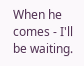When he comes - I'll be waiting.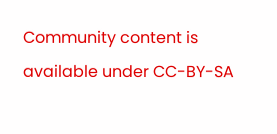Community content is available under CC-BY-SA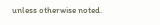unless otherwise noted.